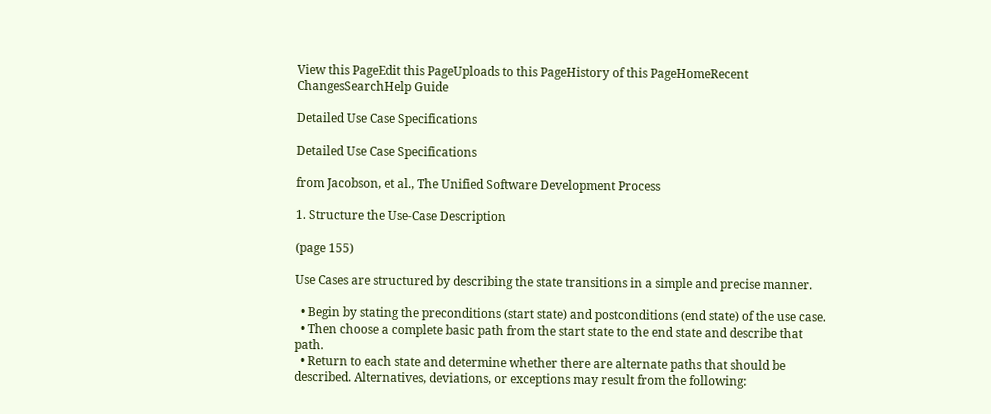View this PageEdit this PageUploads to this PageHistory of this PageHomeRecent ChangesSearchHelp Guide

Detailed Use Case Specifications

Detailed Use Case Specifications

from Jacobson, et al., The Unified Software Development Process

1. Structure the Use-Case Description

(page 155)

Use Cases are structured by describing the state transitions in a simple and precise manner.

  • Begin by stating the preconditions (start state) and postconditions (end state) of the use case.
  • Then choose a complete basic path from the start state to the end state and describe that path.
  • Return to each state and determine whether there are alternate paths that should be described. Alternatives, deviations, or exceptions may result from the following: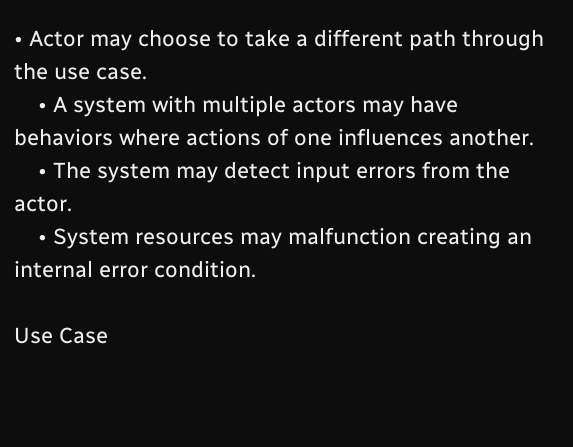• Actor may choose to take a different path through the use case.
    • A system with multiple actors may have behaviors where actions of one influences another.
    • The system may detect input errors from the actor.
    • System resources may malfunction creating an internal error condition.

Use Case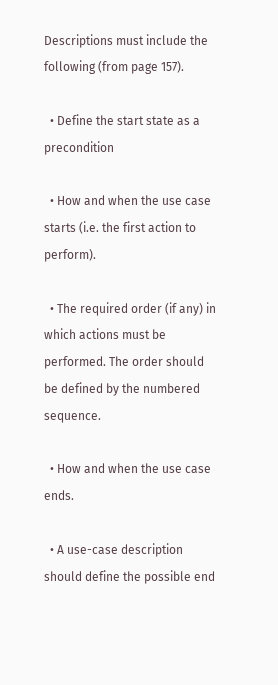Descriptions must include the following (from page 157).

  • Define the start state as a precondition

  • How and when the use case starts (i.e. the first action to perform).

  • The required order (if any) in which actions must be performed. The order should be defined by the numbered sequence.

  • How and when the use case ends.

  • A use-case description should define the possible end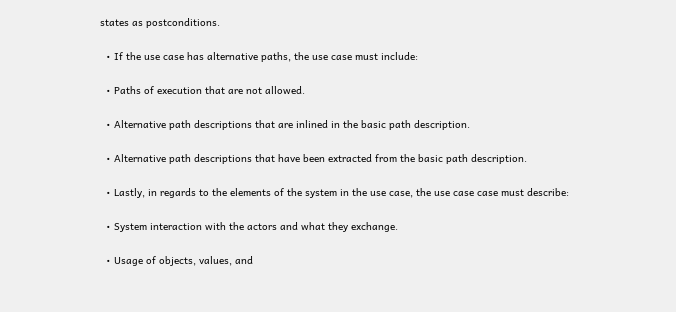states as postconditions.

  • If the use case has alternative paths, the use case must include:

  • Paths of execution that are not allowed.

  • Alternative path descriptions that are inlined in the basic path description.

  • Alternative path descriptions that have been extracted from the basic path description.

  • Lastly, in regards to the elements of the system in the use case, the use case case must describe:

  • System interaction with the actors and what they exchange.

  • Usage of objects, values, and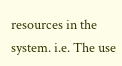resources in the system. i.e. The use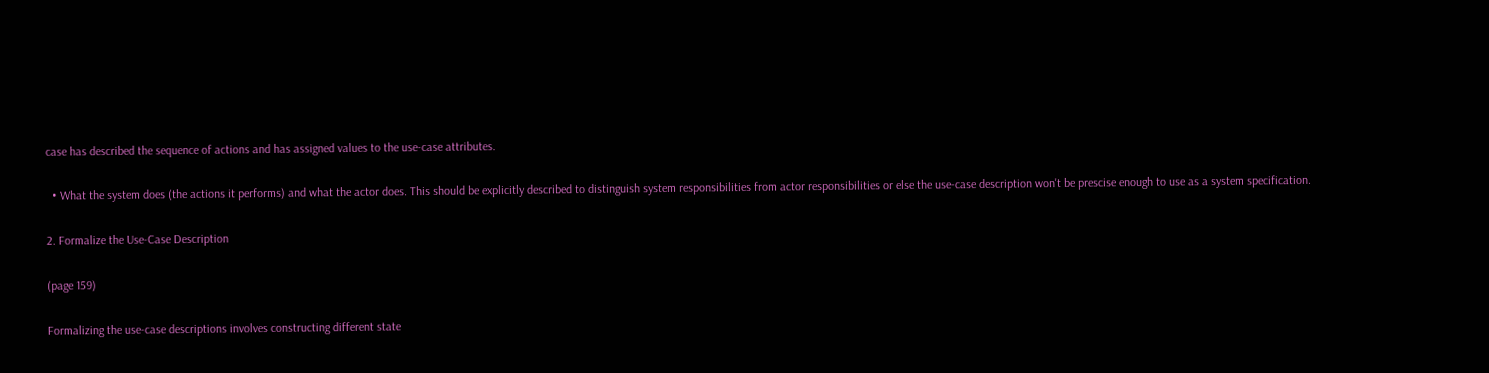case has described the sequence of actions and has assigned values to the use-case attributes.

  • What the system does (the actions it performs) and what the actor does. This should be explicitly described to distinguish system responsibilities from actor responsibilities or else the use-case description won't be prescise enough to use as a system specification.

2. Formalize the Use-Case Description

(page 159)

Formalizing the use-case descriptions involves constructing different state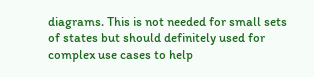diagrams. This is not needed for small sets of states but should definitely used for complex use cases to help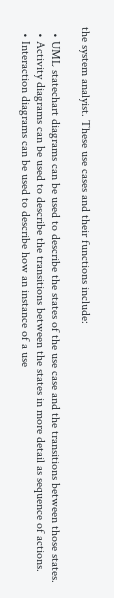the system analyist. These use cases and their functions include:

  • UML statechart diagrams can be used to describe the states of the use case and the transitions between those states.
  • Activity diagrams can be used to describe the transitions between the states in more detail as sequence of actions.
  • Interaction diagrams can be used to describe how an instance of a use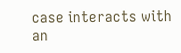case interacts with an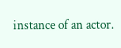instance of an actor.